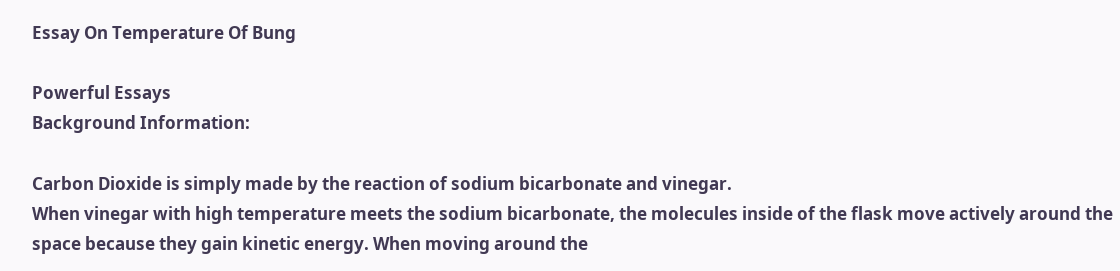Essay On Temperature Of Bung

Powerful Essays
Background Information:

Carbon Dioxide is simply made by the reaction of sodium bicarbonate and vinegar.
When vinegar with high temperature meets the sodium bicarbonate, the molecules inside of the flask move actively around the space because they gain kinetic energy. When moving around the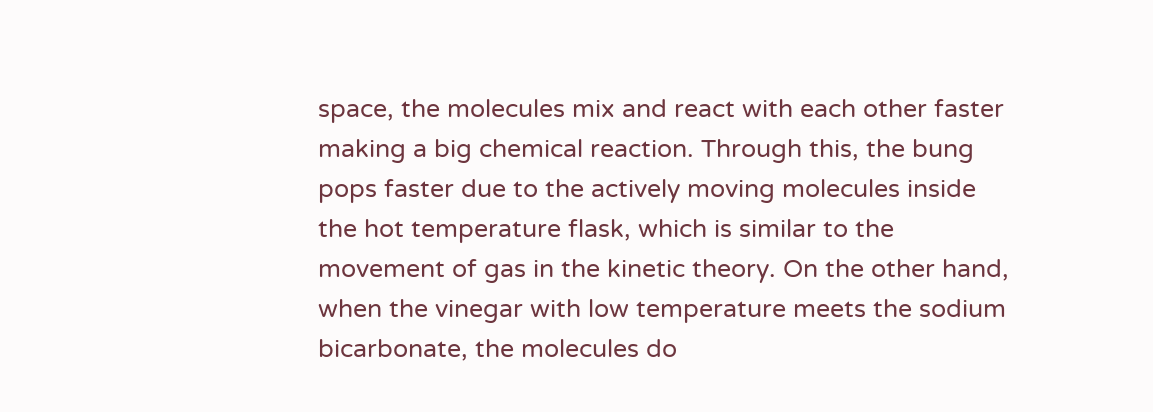space, the molecules mix and react with each other faster making a big chemical reaction. Through this, the bung pops faster due to the actively moving molecules inside the hot temperature flask, which is similar to the movement of gas in the kinetic theory. On the other hand, when the vinegar with low temperature meets the sodium bicarbonate, the molecules do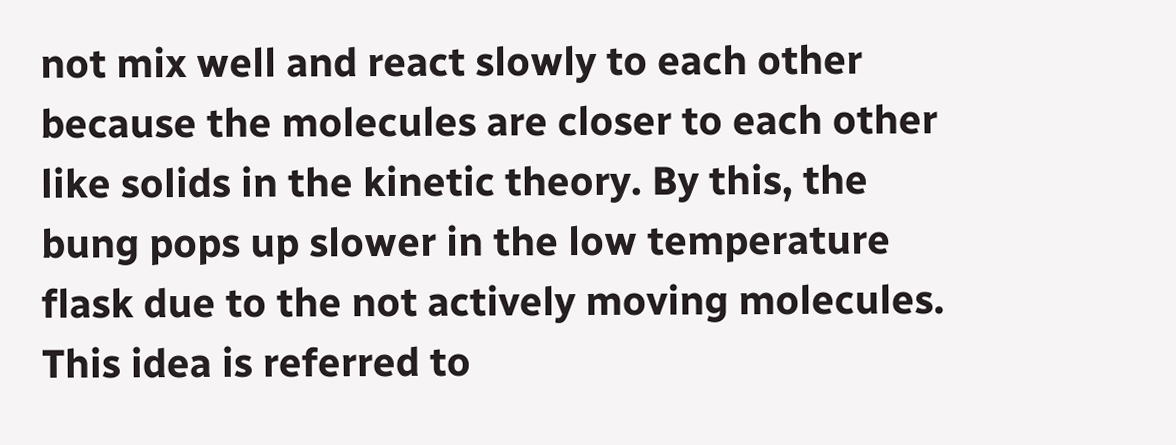not mix well and react slowly to each other because the molecules are closer to each other like solids in the kinetic theory. By this, the bung pops up slower in the low temperature flask due to the not actively moving molecules. This idea is referred to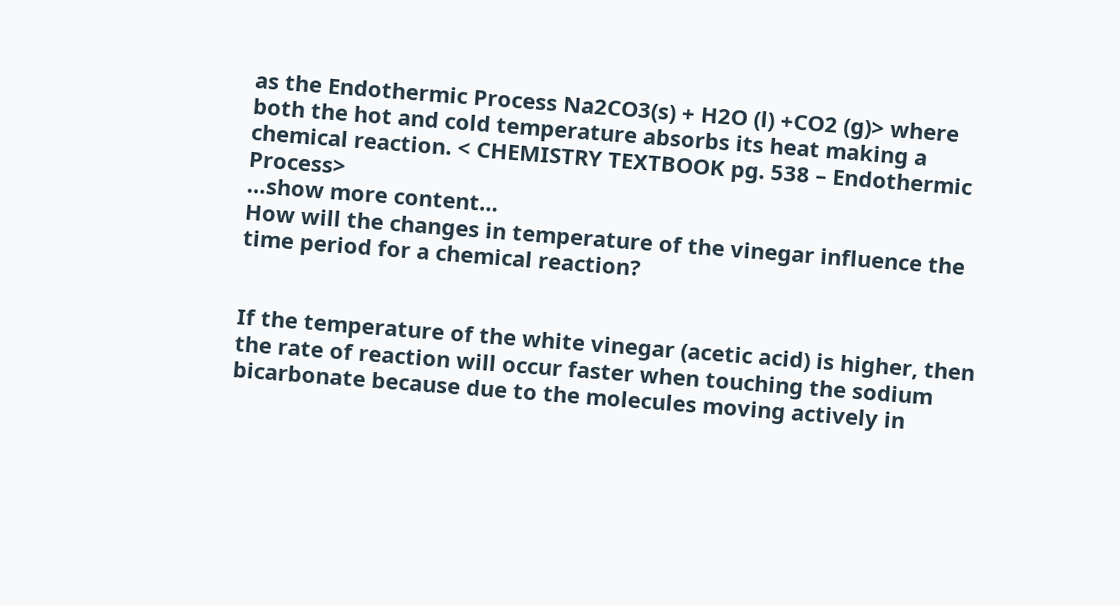as the Endothermic Process Na2CO3(s) + H2O (l) +CO2 (g)> where both the hot and cold temperature absorbs its heat making a chemical reaction. < CHEMISTRY TEXTBOOK pg. 538 – Endothermic Process>
…show more content…
How will the changes in temperature of the vinegar influence the time period for a chemical reaction?


If the temperature of the white vinegar (acetic acid) is higher, then the rate of reaction will occur faster when touching the sodium bicarbonate because due to the molecules moving actively in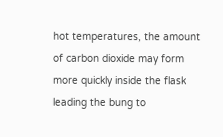hot temperatures, the amount of carbon dioxide may form more quickly inside the flask leading the bung to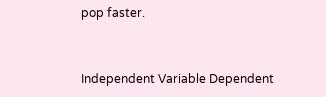pop faster.


Independent Variable Dependent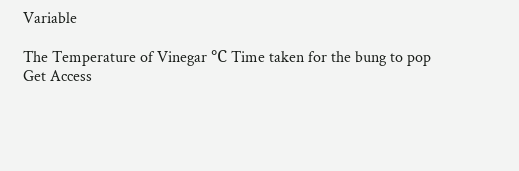Variable

The Temperature of Vinegar ℃ Time taken for the bung to pop
Get Access